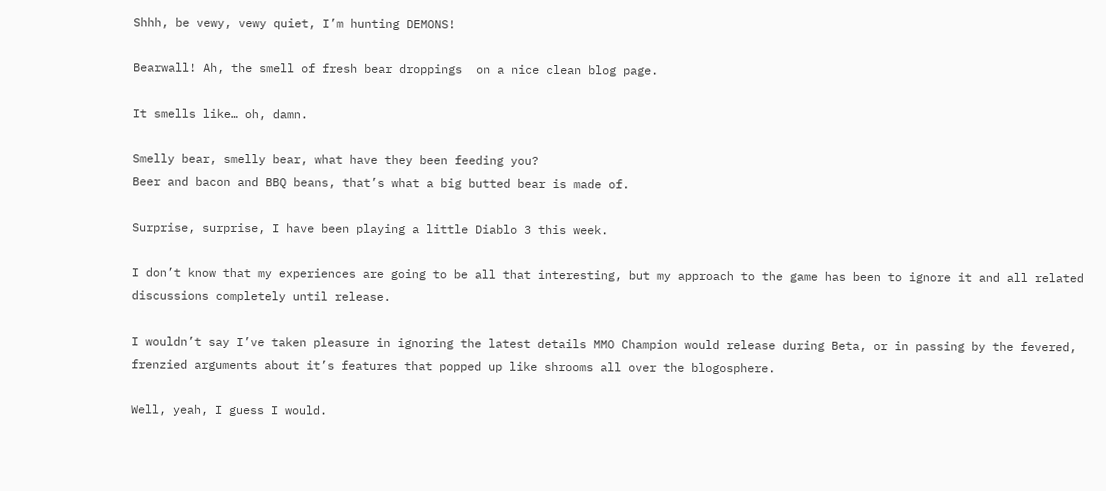Shhh, be vewy, vewy quiet, I’m hunting DEMONS!

Bearwall! Ah, the smell of fresh bear droppings  on a nice clean blog page.

It smells like… oh, damn.

Smelly bear, smelly bear, what have they been feeding you?
Beer and bacon and BBQ beans, that’s what a big butted bear is made of.

Surprise, surprise, I have been playing a little Diablo 3 this week.

I don’t know that my experiences are going to be all that interesting, but my approach to the game has been to ignore it and all related discussions completely until release.

I wouldn’t say I’ve taken pleasure in ignoring the latest details MMO Champion would release during Beta, or in passing by the fevered, frenzied arguments about it’s features that popped up like shrooms all over the blogosphere.

Well, yeah, I guess I would.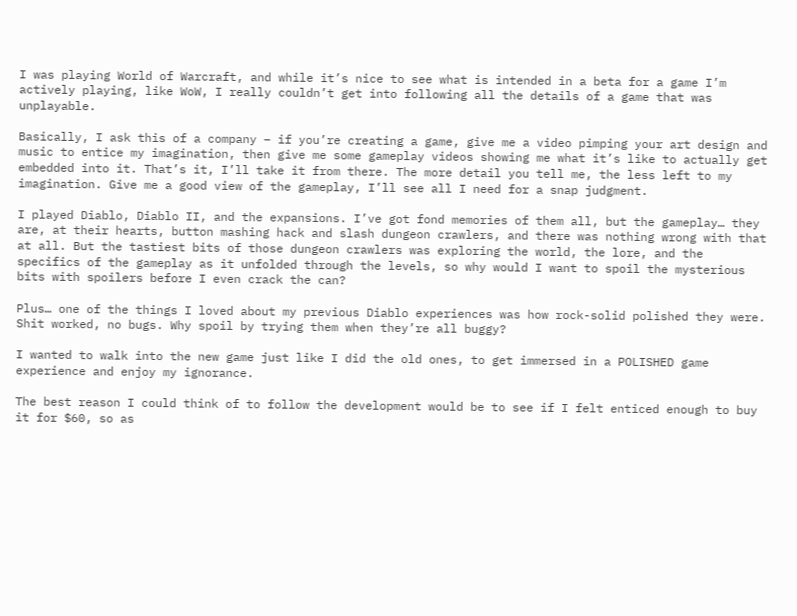I was playing World of Warcraft, and while it’s nice to see what is intended in a beta for a game I’m actively playing, like WoW, I really couldn’t get into following all the details of a game that was unplayable.

Basically, I ask this of a company – if you’re creating a game, give me a video pimping your art design and music to entice my imagination, then give me some gameplay videos showing me what it’s like to actually get embedded into it. That’s it, I’ll take it from there. The more detail you tell me, the less left to my imagination. Give me a good view of the gameplay, I’ll see all I need for a snap judgment.

I played Diablo, Diablo II, and the expansions. I’ve got fond memories of them all, but the gameplay… they are, at their hearts, button mashing hack and slash dungeon crawlers, and there was nothing wrong with that at all. But the tastiest bits of those dungeon crawlers was exploring the world, the lore, and the specifics of the gameplay as it unfolded through the levels, so why would I want to spoil the mysterious bits with spoilers before I even crack the can?

Plus… one of the things I loved about my previous Diablo experiences was how rock-solid polished they were. Shit worked, no bugs. Why spoil by trying them when they’re all buggy?

I wanted to walk into the new game just like I did the old ones, to get immersed in a POLISHED game experience and enjoy my ignorance.

The best reason I could think of to follow the development would be to see if I felt enticed enough to buy it for $60, so as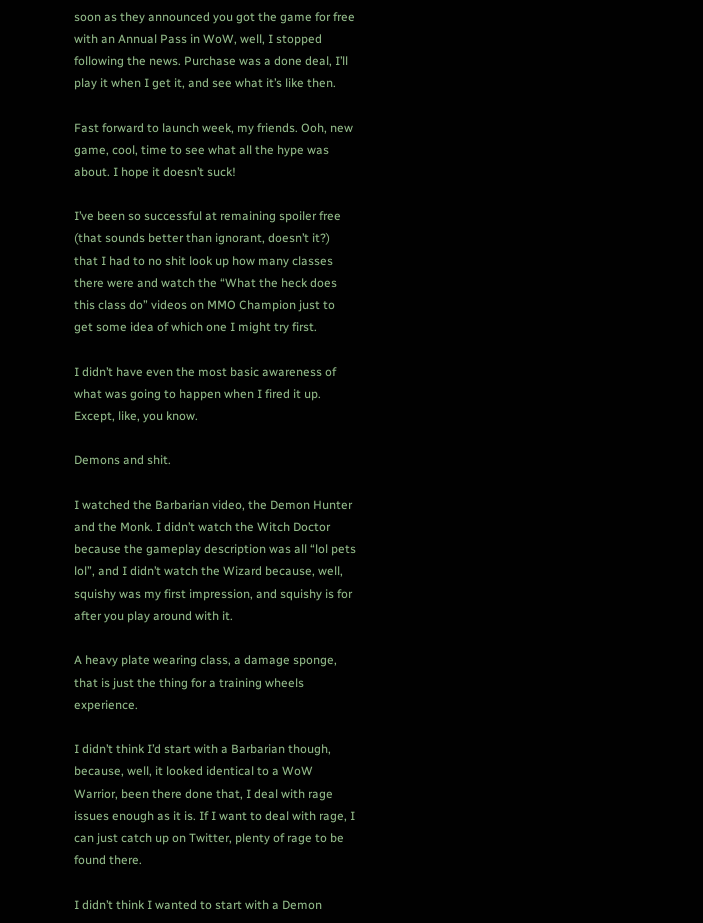soon as they announced you got the game for free with an Annual Pass in WoW, well, I stopped following the news. Purchase was a done deal, I’ll play it when I get it, and see what it’s like then.

Fast forward to launch week, my friends. Ooh, new game, cool, time to see what all the hype was about. I hope it doesn’t suck!

I’ve been so successful at remaining spoiler free (that sounds better than ignorant, doesn’t it?) that I had to no shit look up how many classes there were and watch the “What the heck does this class do” videos on MMO Champion just to get some idea of which one I might try first.

I didn’t have even the most basic awareness of what was going to happen when I fired it up. Except, like, you know.

Demons and shit.

I watched the Barbarian video, the Demon Hunter and the Monk. I didn’t watch the Witch Doctor because the gameplay description was all “lol pets lol”, and I didn’t watch the Wizard because, well, squishy was my first impression, and squishy is for after you play around with it.

A heavy plate wearing class, a damage sponge, that is just the thing for a training wheels experience.

I didn’t think I’d start with a Barbarian though, because, well, it looked identical to a WoW Warrior, been there done that, I deal with rage issues enough as it is. If I want to deal with rage, I can just catch up on Twitter, plenty of rage to be found there.

I didn’t think I wanted to start with a Demon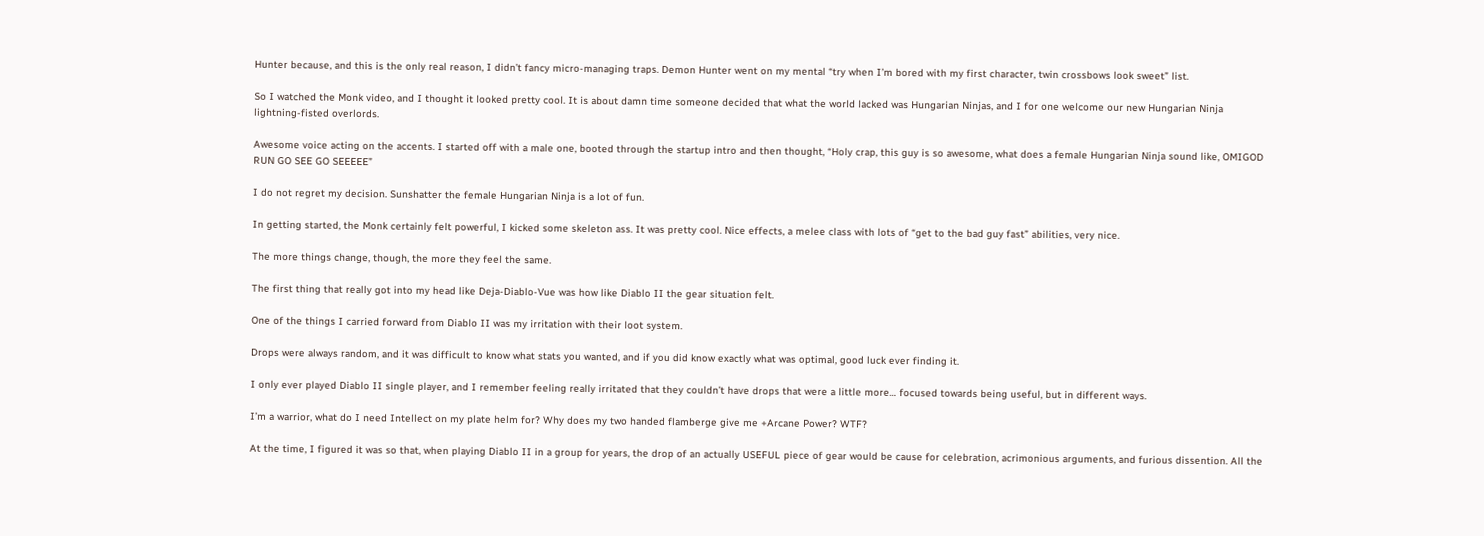Hunter because, and this is the only real reason, I didn’t fancy micro-managing traps. Demon Hunter went on my mental “try when I’m bored with my first character, twin crossbows look sweet” list.

So I watched the Monk video, and I thought it looked pretty cool. It is about damn time someone decided that what the world lacked was Hungarian Ninjas, and I for one welcome our new Hungarian Ninja lightning-fisted overlords.

Awesome voice acting on the accents. I started off with a male one, booted through the startup intro and then thought, “Holy crap, this guy is so awesome, what does a female Hungarian Ninja sound like, OMIGOD RUN GO SEE GO SEEEEE”

I do not regret my decision. Sunshatter the female Hungarian Ninja is a lot of fun.

In getting started, the Monk certainly felt powerful, I kicked some skeleton ass. It was pretty cool. Nice effects, a melee class with lots of “get to the bad guy fast” abilities, very nice.

The more things change, though, the more they feel the same.

The first thing that really got into my head like Deja-Diablo-Vue was how like Diablo II the gear situation felt.

One of the things I carried forward from Diablo II was my irritation with their loot system.

Drops were always random, and it was difficult to know what stats you wanted, and if you did know exactly what was optimal, good luck ever finding it.

I only ever played Diablo II single player, and I remember feeling really irritated that they couldn’t have drops that were a little more… focused towards being useful, but in different ways.

I’m a warrior, what do I need Intellect on my plate helm for? Why does my two handed flamberge give me +Arcane Power? WTF?

At the time, I figured it was so that, when playing Diablo II in a group for years, the drop of an actually USEFUL piece of gear would be cause for celebration, acrimonious arguments, and furious dissention. All the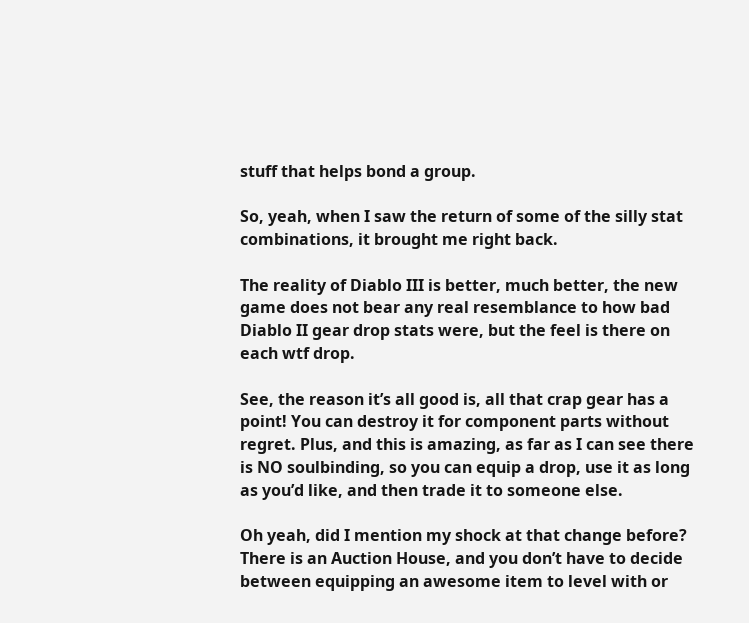stuff that helps bond a group.

So, yeah, when I saw the return of some of the silly stat combinations, it brought me right back.

The reality of Diablo III is better, much better, the new game does not bear any real resemblance to how bad Diablo II gear drop stats were, but the feel is there on each wtf drop.

See, the reason it’s all good is, all that crap gear has a point! You can destroy it for component parts without regret. Plus, and this is amazing, as far as I can see there is NO soulbinding, so you can equip a drop, use it as long as you’d like, and then trade it to someone else.

Oh yeah, did I mention my shock at that change before? There is an Auction House, and you don’t have to decide between equipping an awesome item to level with or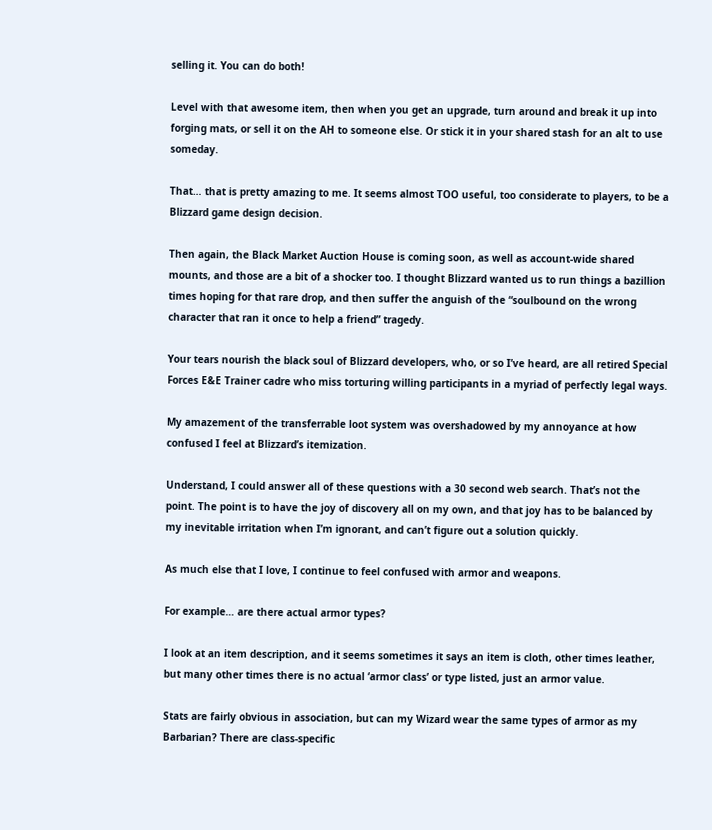selling it. You can do both!

Level with that awesome item, then when you get an upgrade, turn around and break it up into forging mats, or sell it on the AH to someone else. Or stick it in your shared stash for an alt to use someday.

That… that is pretty amazing to me. It seems almost TOO useful, too considerate to players, to be a Blizzard game design decision.

Then again, the Black Market Auction House is coming soon, as well as account-wide shared mounts, and those are a bit of a shocker too. I thought Blizzard wanted us to run things a bazillion times hoping for that rare drop, and then suffer the anguish of the “soulbound on the wrong character that ran it once to help a friend” tragedy.

Your tears nourish the black soul of Blizzard developers, who, or so I’ve heard, are all retired Special Forces E&E Trainer cadre who miss torturing willing participants in a myriad of perfectly legal ways.

My amazement of the transferrable loot system was overshadowed by my annoyance at how confused I feel at Blizzard’s itemization.

Understand, I could answer all of these questions with a 30 second web search. That’s not the point. The point is to have the joy of discovery all on my own, and that joy has to be balanced by my inevitable irritation when I’m ignorant, and can’t figure out a solution quickly.

As much else that I love, I continue to feel confused with armor and weapons.

For example… are there actual armor types?

I look at an item description, and it seems sometimes it says an item is cloth, other times leather, but many other times there is no actual ‘armor class’ or type listed, just an armor value.

Stats are fairly obvious in association, but can my Wizard wear the same types of armor as my Barbarian? There are class-specific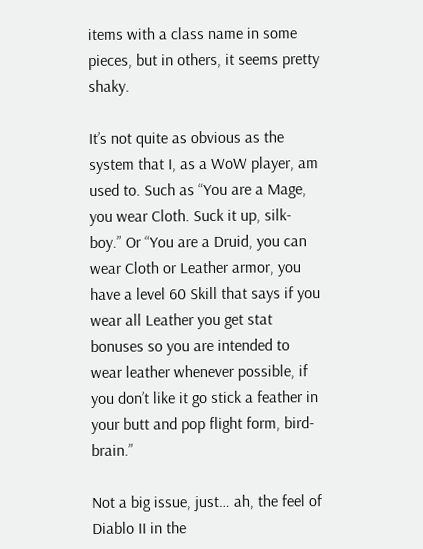items with a class name in some pieces, but in others, it seems pretty shaky.

It’s not quite as obvious as the system that I, as a WoW player, am used to. Such as “You are a Mage, you wear Cloth. Suck it up, silk-boy.” Or “You are a Druid, you can wear Cloth or Leather armor, you have a level 60 Skill that says if you wear all Leather you get stat bonuses so you are intended to wear leather whenever possible, if you don’t like it go stick a feather in your butt and pop flight form, bird-brain.”

Not a big issue, just… ah, the feel of Diablo II in the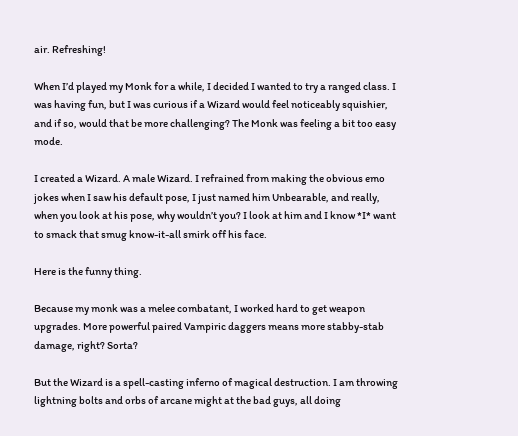air. Refreshing!

When I’d played my Monk for a while, I decided I wanted to try a ranged class. I was having fun, but I was curious if a Wizard would feel noticeably squishier, and if so, would that be more challenging? The Monk was feeling a bit too easy mode.

I created a Wizard. A male Wizard. I refrained from making the obvious emo jokes when I saw his default pose, I just named him Unbearable, and really, when you look at his pose, why wouldn’t you? I look at him and I know *I* want to smack that smug know-it-all smirk off his face.

Here is the funny thing.

Because my monk was a melee combatant, I worked hard to get weapon upgrades. More powerful paired Vampiric daggers means more stabby-stab damage, right? Sorta?

But the Wizard is a spell-casting inferno of magical destruction. I am throwing lightning bolts and orbs of arcane might at the bad guys, all doing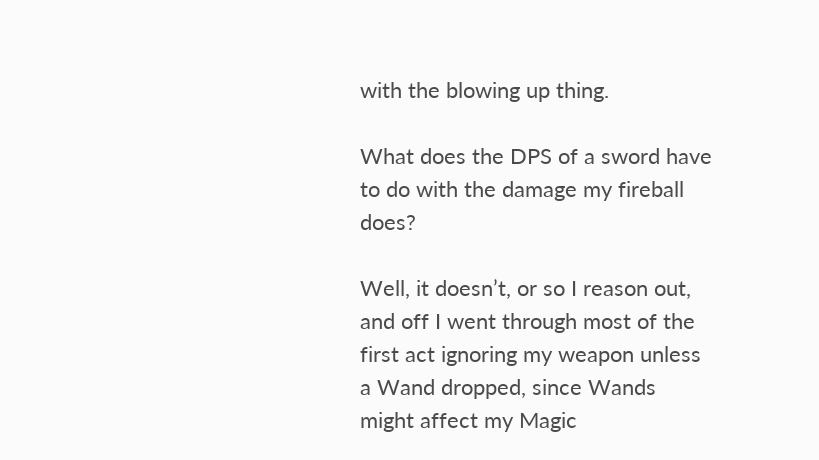with the blowing up thing.

What does the DPS of a sword have to do with the damage my fireball does?

Well, it doesn’t, or so I reason out, and off I went through most of the first act ignoring my weapon unless a Wand dropped, since Wands might affect my Magic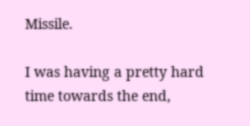Missile.

I was having a pretty hard time towards the end,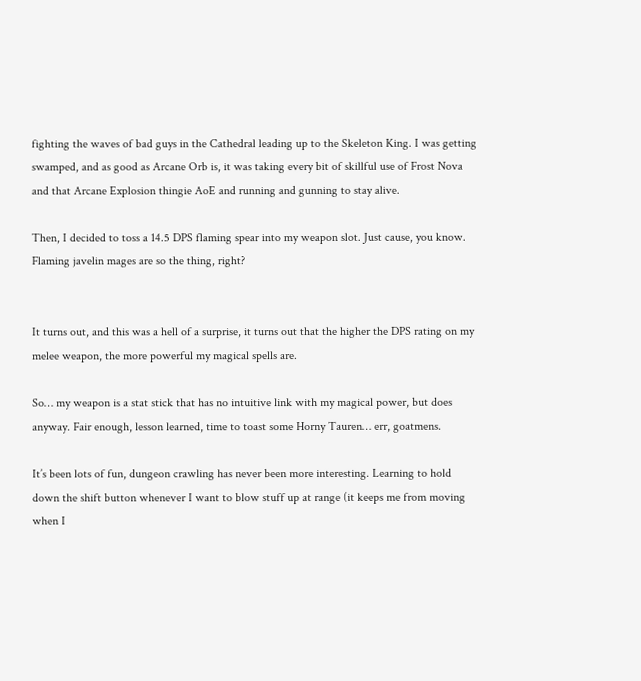fighting the waves of bad guys in the Cathedral leading up to the Skeleton King. I was getting swamped, and as good as Arcane Orb is, it was taking every bit of skillful use of Frost Nova and that Arcane Explosion thingie AoE and running and gunning to stay alive.

Then, I decided to toss a 14.5 DPS flaming spear into my weapon slot. Just cause, you know. Flaming javelin mages are so the thing, right?


It turns out, and this was a hell of a surprise, it turns out that the higher the DPS rating on my melee weapon, the more powerful my magical spells are.

So… my weapon is a stat stick that has no intuitive link with my magical power, but does anyway. Fair enough, lesson learned, time to toast some Horny Tauren… err, goatmens.

It’s been lots of fun, dungeon crawling has never been more interesting. Learning to hold down the shift button whenever I want to blow stuff up at range (it keeps me from moving when I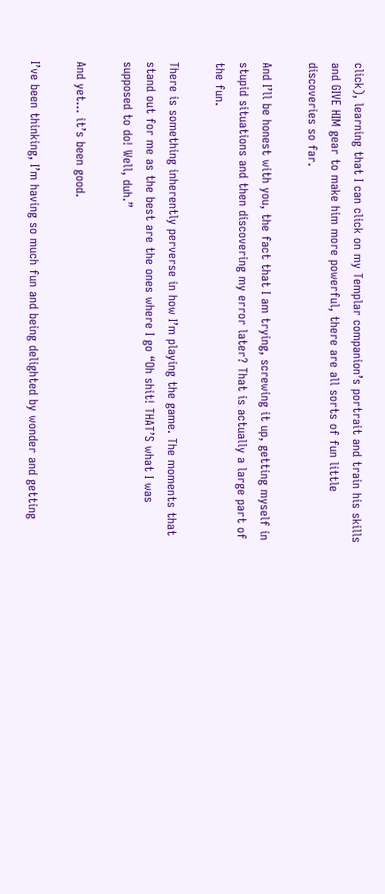click), learning that I can click on my Templar companion’s portrait and train his skills and GIVE HIM gear to make him more powerful, there are all sorts of fun little discoveries so far.

And I’ll be honest with you, the fact that I am trying, screwing it up, getting myself in stupid situations and then discovering my error later? That is actually a large part of the fun.

There is something inherently perverse in how I’m playing the game. The moments that stand out for me as the best are the ones where I go “Oh shit! THAT’S what I was supposed to do! Well, duh.”

And yet… it’s been good.

I’ve been thinking, I’m having so much fun and being delighted by wonder and getting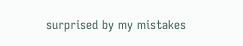surprised by my mistakes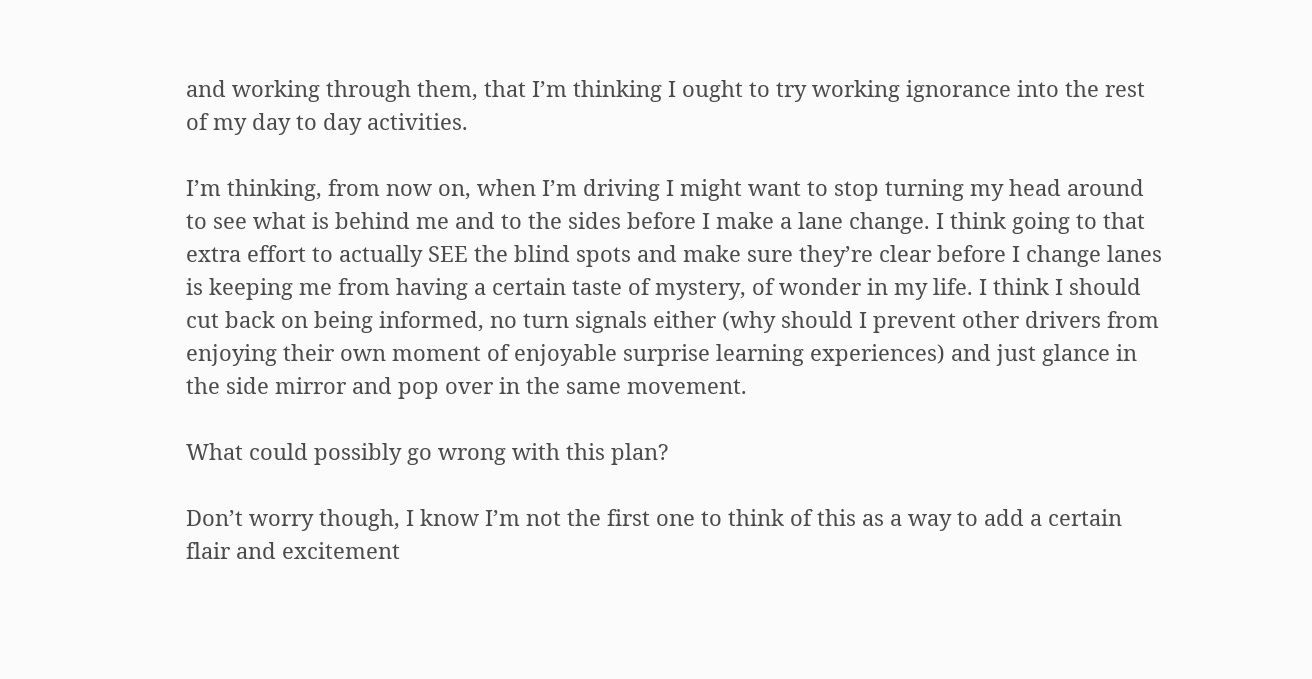and working through them, that I’m thinking I ought to try working ignorance into the rest of my day to day activities.

I’m thinking, from now on, when I’m driving I might want to stop turning my head around to see what is behind me and to the sides before I make a lane change. I think going to that extra effort to actually SEE the blind spots and make sure they’re clear before I change lanes is keeping me from having a certain taste of mystery, of wonder in my life. I think I should cut back on being informed, no turn signals either (why should I prevent other drivers from enjoying their own moment of enjoyable surprise learning experiences) and just glance in the side mirror and pop over in the same movement.

What could possibly go wrong with this plan?

Don’t worry though, I know I’m not the first one to think of this as a way to add a certain flair and excitement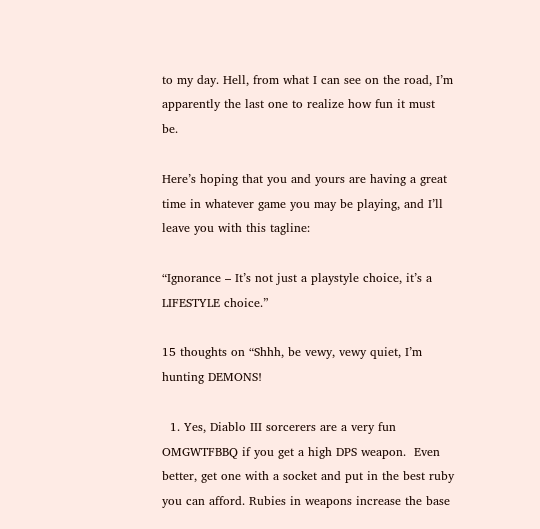to my day. Hell, from what I can see on the road, I’m apparently the last one to realize how fun it must be.

Here’s hoping that you and yours are having a great time in whatever game you may be playing, and I’ll leave you with this tagline:

“Ignorance – It’s not just a playstyle choice, it’s a LIFESTYLE choice.”

15 thoughts on “Shhh, be vewy, vewy quiet, I’m hunting DEMONS!

  1. Yes, Diablo III sorcerers are a very fun OMGWTFBBQ if you get a high DPS weapon.  Even better, get one with a socket and put in the best ruby you can afford. Rubies in weapons increase the base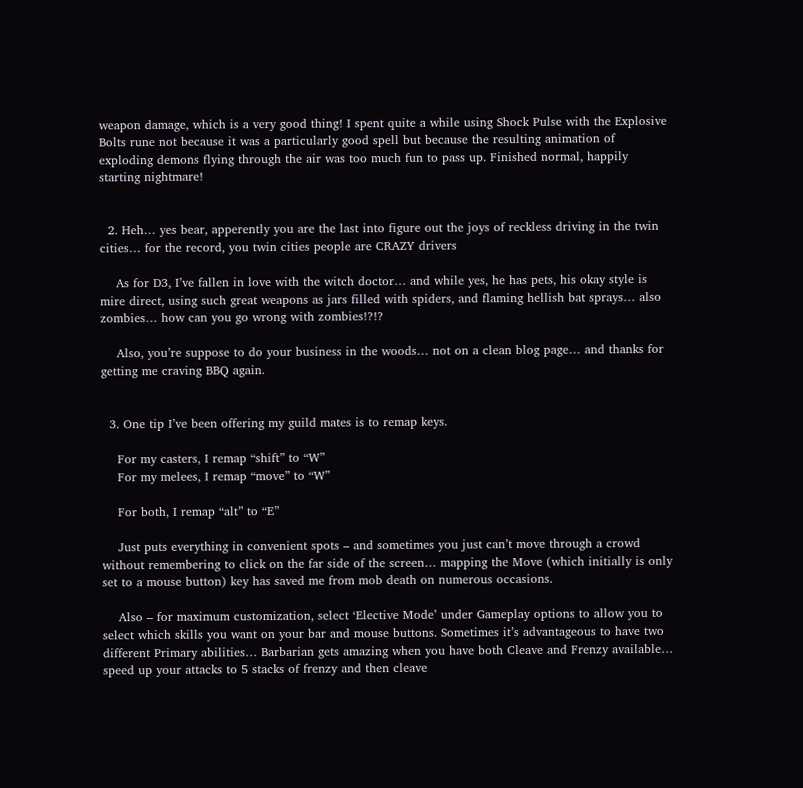weapon damage, which is a very good thing! I spent quite a while using Shock Pulse with the Explosive Bolts rune not because it was a particularly good spell but because the resulting animation of exploding demons flying through the air was too much fun to pass up. Finished normal, happily starting nightmare!


  2. Heh… yes bear, apperently you are the last into figure out the joys of reckless driving in the twin cities… for the record, you twin cities people are CRAZY drivers

    As for D3, I’ve fallen in love with the witch doctor… and while yes, he has pets, his okay style is mire direct, using such great weapons as jars filled with spiders, and flaming hellish bat sprays… also zombies… how can you go wrong with zombies!?!?

    Also, you’re suppose to do your business in the woods… not on a clean blog page… and thanks for getting me craving BBQ again.


  3. One tip I’ve been offering my guild mates is to remap keys.

    For my casters, I remap “shift” to “W”
    For my melees, I remap “move” to “W”

    For both, I remap “alt” to “E”

    Just puts everything in convenient spots – and sometimes you just can’t move through a crowd without remembering to click on the far side of the screen… mapping the Move (which initially is only set to a mouse button) key has saved me from mob death on numerous occasions.

    Also – for maximum customization, select ‘Elective Mode’ under Gameplay options to allow you to select which skills you want on your bar and mouse buttons. Sometimes it’s advantageous to have two different Primary abilities… Barbarian gets amazing when you have both Cleave and Frenzy available… speed up your attacks to 5 stacks of frenzy and then cleave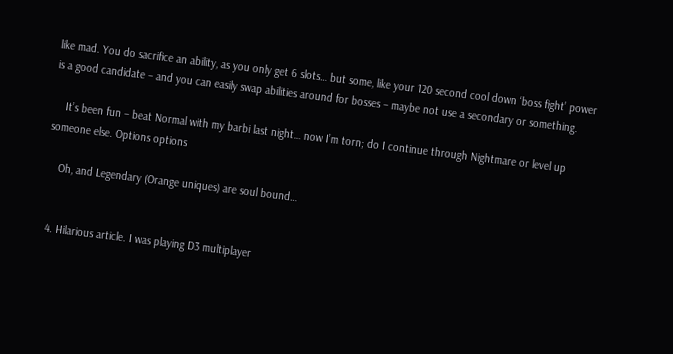like mad. You do sacrifice an ability, as you only get 6 slots… but some, like your 120 second cool down ‘boss fight’ power is a good candidate – and you can easily swap abilities around for bosses – maybe not use a secondary or something.

    It’s been fun – beat Normal with my barbi last night… now I’m torn; do I continue through Nightmare or level up someone else. Options options

    Oh, and Legendary (Orange uniques) are soul bound…


  4. Hilarious article. I was playing D3 multiplayer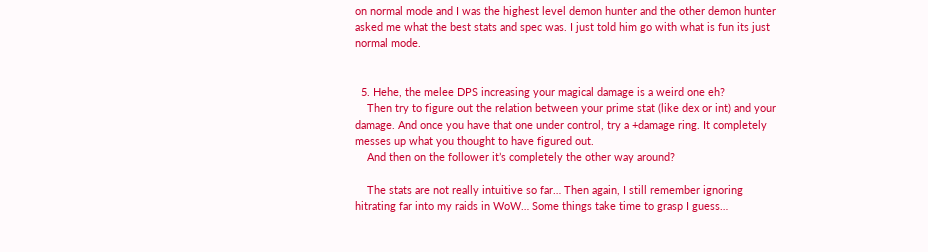on normal mode and I was the highest level demon hunter and the other demon hunter asked me what the best stats and spec was. I just told him go with what is fun its just normal mode.


  5. Hehe, the melee DPS increasing your magical damage is a weird one eh?
    Then try to figure out the relation between your prime stat (like dex or int) and your damage. And once you have that one under control, try a +damage ring. It completely messes up what you thought to have figured out.
    And then on the follower it’s completely the other way around?

    The stats are not really intuitive so far… Then again, I still remember ignoring hitrating far into my raids in WoW… Some things take time to grasp I guess…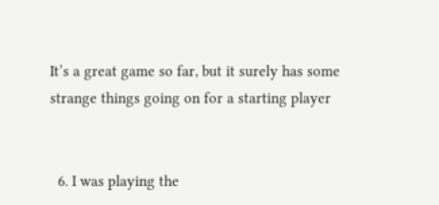It’s a great game so far, but it surely has some strange things going on for a starting player


  6. I was playing the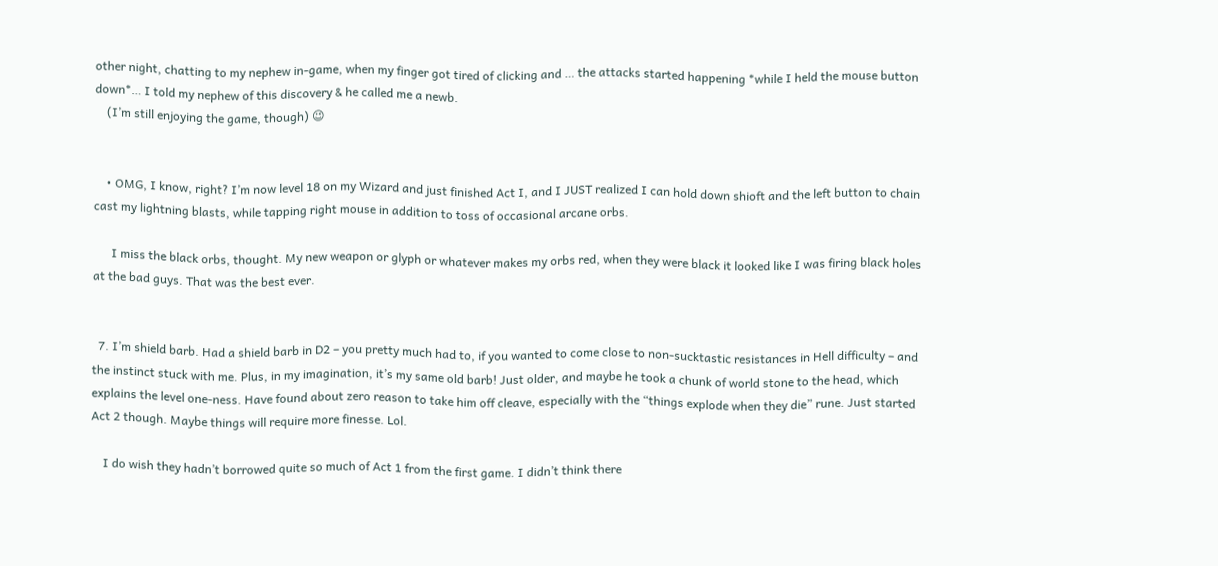other night, chatting to my nephew in-game, when my finger got tired of clicking and … the attacks started happening *while I held the mouse button down*… I told my nephew of this discovery & he called me a newb.
    (I’m still enjoying the game, though) 😉


    • OMG, I know, right? I’m now level 18 on my Wizard and just finished Act I, and I JUST realized I can hold down shioft and the left button to chain cast my lightning blasts, while tapping right mouse in addition to toss of occasional arcane orbs.

      I miss the black orbs, thought. My new weapon or glyph or whatever makes my orbs red, when they were black it looked like I was firing black holes at the bad guys. That was the best ever.


  7. I’m shield barb. Had a shield barb in D2 – you pretty much had to, if you wanted to come close to non-sucktastic resistances in Hell difficulty – and the instinct stuck with me. Plus, in my imagination, it’s my same old barb! Just older, and maybe he took a chunk of world stone to the head, which explains the level one-ness. Have found about zero reason to take him off cleave, especially with the “things explode when they die” rune. Just started Act 2 though. Maybe things will require more finesse. Lol.

    I do wish they hadn’t borrowed quite so much of Act 1 from the first game. I didn’t think there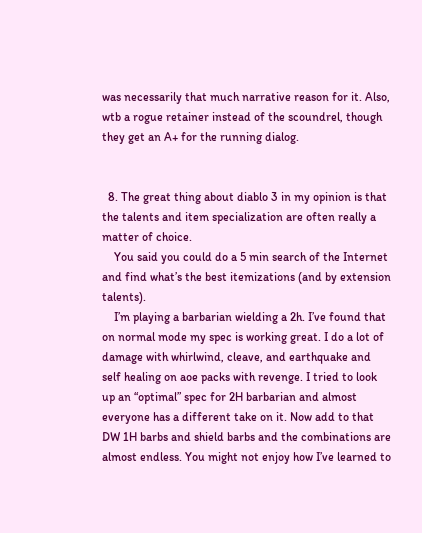was necessarily that much narrative reason for it. Also, wtb a rogue retainer instead of the scoundrel, though they get an A+ for the running dialog.


  8. The great thing about diablo 3 in my opinion is that the talents and item specialization are often really a matter of choice.
    You said you could do a 5 min search of the Internet and find what’s the best itemizations (and by extension talents).
    I’m playing a barbarian wielding a 2h. I’ve found that on normal mode my spec is working great. I do a lot of damage with whirlwind, cleave, and earthquake and self healing on aoe packs with revenge. I tried to look up an “optimal” spec for 2H barbarian and almost everyone has a different take on it. Now add to that DW 1H barbs and shield barbs and the combinations are almost endless. You might not enjoy how I’ve learned to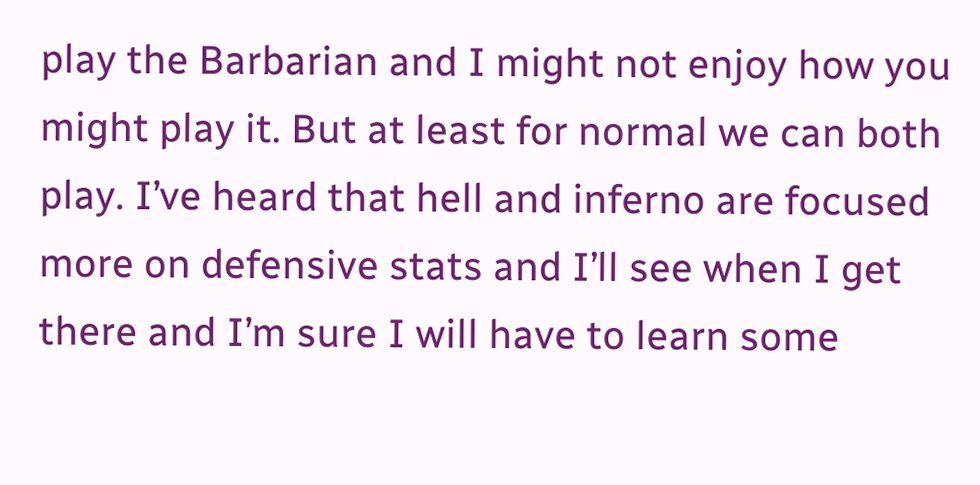play the Barbarian and I might not enjoy how you might play it. But at least for normal we can both play. I’ve heard that hell and inferno are focused more on defensive stats and I’ll see when I get there and I’m sure I will have to learn some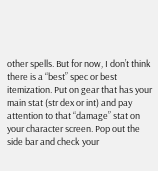other spells. But for now, I don’t think there is a “best” spec or best itemization. Put on gear that has your main stat (str dex or int) and pay attention to that “damage” stat on your character screen. Pop out the side bar and check your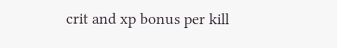crit and xp bonus per kill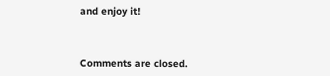and enjoy it!



Comments are closed.